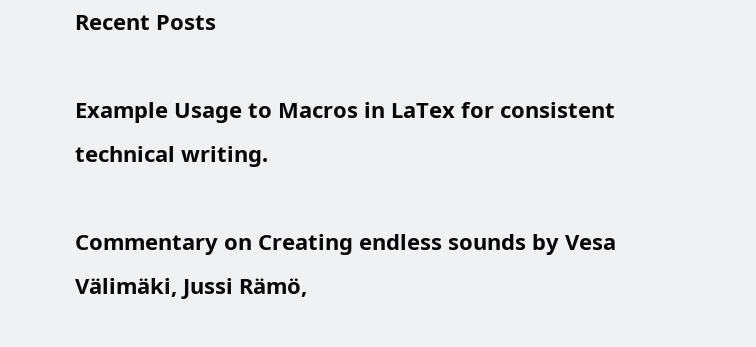Recent Posts

Example Usage to Macros in LaTex for consistent technical writing.

Commentary on Creating endless sounds by Vesa Välimäki, Jussi Rämö,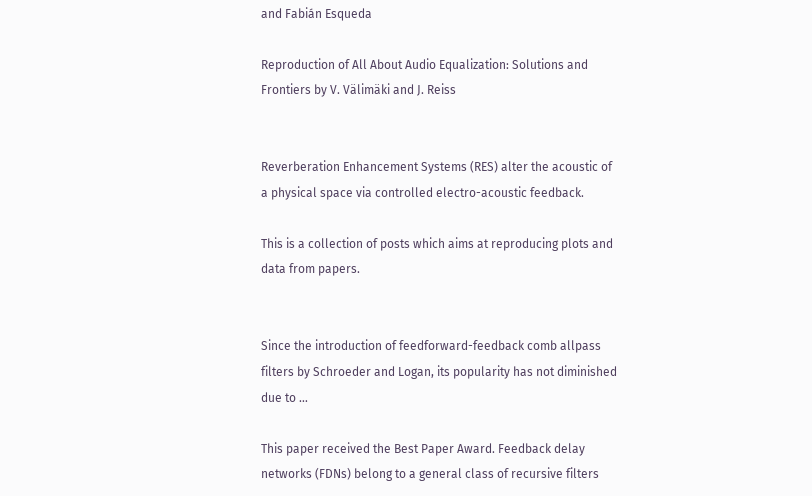and Fabián Esqueda

Reproduction of All About Audio Equalization: Solutions and Frontiers by V. Välimäki and J. Reiss


Reverberation Enhancement Systems (RES) alter the acoustic of a physical space via controlled electro-acoustic feedback.

This is a collection of posts which aims at reproducing plots and data from papers.


Since the introduction of feedforward-feedback comb allpass filters by Schroeder and Logan, its popularity has not diminished due to …

This paper received the Best Paper Award. Feedback delay networks (FDNs) belong to a general class of recursive filters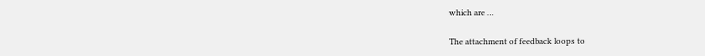which are …

The attachment of feedback loops to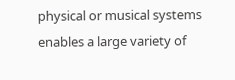physical or musical systems enables a large variety of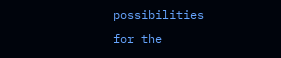possibilities for the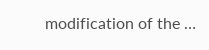modification of the …